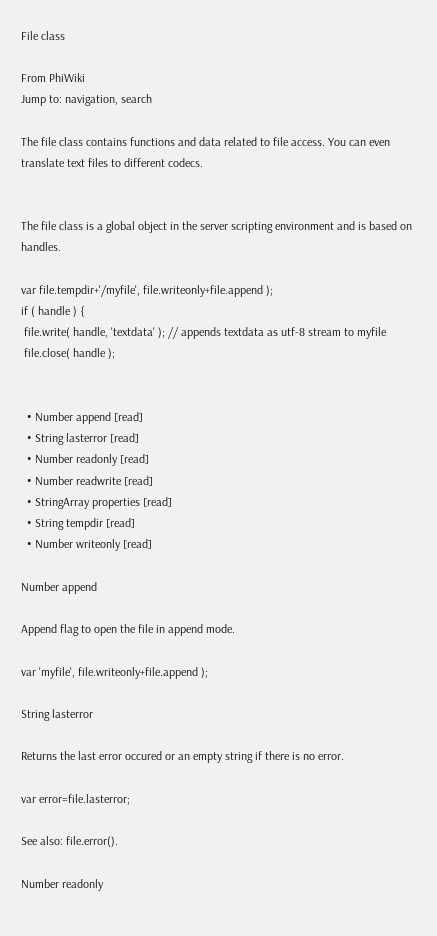File class

From PhiWiki
Jump to: navigation, search

The file class contains functions and data related to file access. You can even translate text files to different codecs.


The file class is a global object in the server scripting environment and is based on handles.

var file.tempdir+'/myfile', file.writeonly+file.append );
if ( handle ) {
 file.write( handle, 'textdata' ); // appends textdata as utf-8 stream to myfile
 file.close( handle );


  • Number append [read]
  • String lasterror [read]
  • Number readonly [read]
  • Number readwrite [read]
  • StringArray properties [read]
  • String tempdir [read]
  • Number writeonly [read]

Number append

Append flag to open the file in append mode.

var 'myfile', file.writeonly+file.append );

String lasterror

Returns the last error occured or an empty string if there is no error.

var error=file.lasterror;

See also: file.error().

Number readonly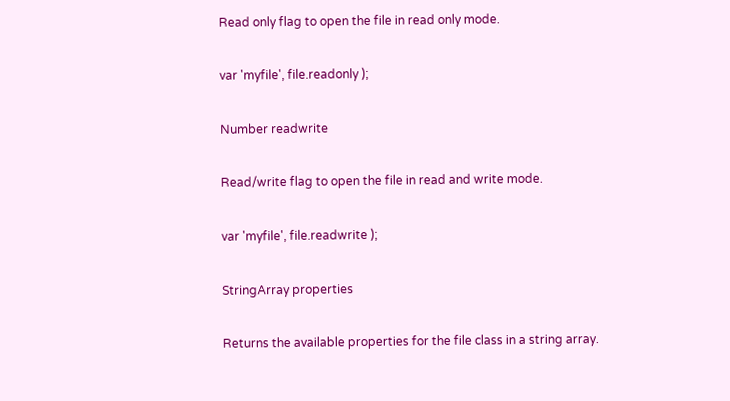Read only flag to open the file in read only mode.

var 'myfile', file.readonly );

Number readwrite

Read/write flag to open the file in read and write mode.

var 'myfile', file.readwrite );

StringArray properties

Returns the available properties for the file class in a string array.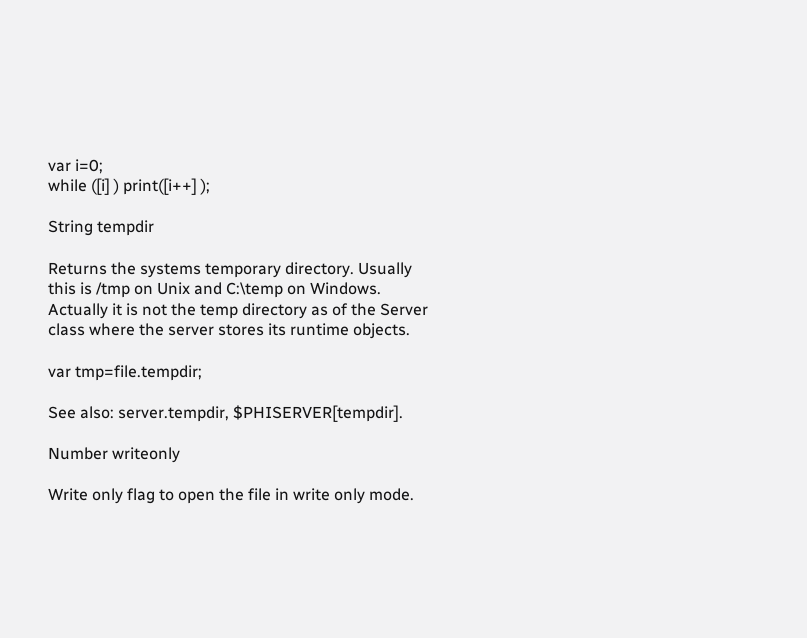var i=0;
while ([i] ) print([i++] );

String tempdir

Returns the systems temporary directory. Usually this is /tmp on Unix and C:\temp on Windows. Actually it is not the temp directory as of the Server class where the server stores its runtime objects.

var tmp=file.tempdir;

See also: server.tempdir, $PHISERVER[tempdir].

Number writeonly

Write only flag to open the file in write only mode.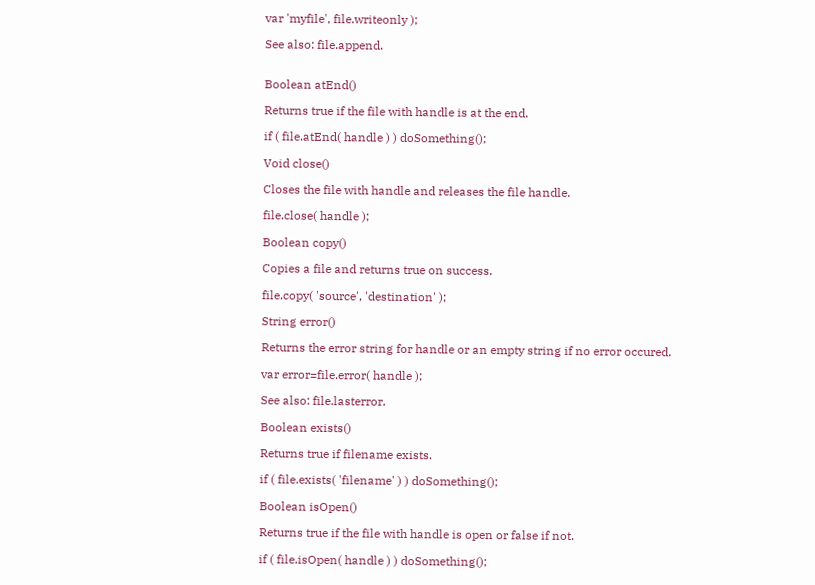var 'myfile', file.writeonly );

See also: file.append.


Boolean atEnd()

Returns true if the file with handle is at the end.

if ( file.atEnd( handle ) ) doSomething();

Void close()

Closes the file with handle and releases the file handle.

file.close( handle );

Boolean copy()

Copies a file and returns true on success.

file.copy( 'source', 'destination' );

String error()

Returns the error string for handle or an empty string if no error occured.

var error=file.error( handle );

See also: file.lasterror.

Boolean exists()

Returns true if filename exists.

if ( file.exists( 'filename' ) ) doSomething();

Boolean isOpen()

Returns true if the file with handle is open or false if not.

if ( file.isOpen( handle ) ) doSomething();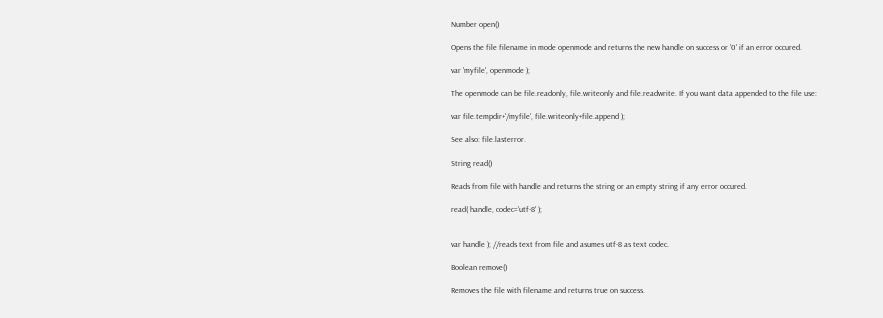Number open()

Opens the file filename in mode openmode and returns the new handle on success or '0' if an error occured.

var 'myfile', openmode );

The openmode can be file.readonly, file.writeonly and file.readwrite. If you want data appended to the file use:

var file.tempdir+'/myfile', file.writeonly+file.append );

See also: file.lasterror.

String read()

Reads from file with handle and returns the string or an empty string if any error occured.

read( handle, codec='utf-8' );


var handle ); //reads text from file and asumes utf-8 as text codec.

Boolean remove()

Removes the file with filename and returns true on success.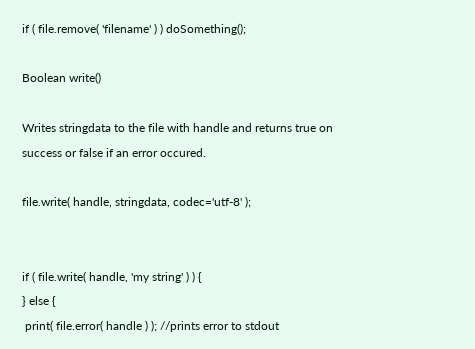if ( file.remove( 'filename' ) ) doSomething();

Boolean write()

Writes stringdata to the file with handle and returns true on success or false if an error occured.

file.write( handle, stringdata, codec='utf-8' );


if ( file.write( handle, 'my string' ) ) {
} else {
 print( file.error( handle ) ); //prints error to stdout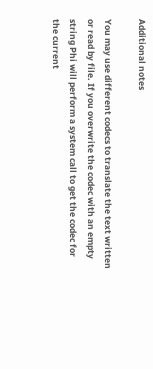Additional notes

You may use different codecs to translate the text written or read by file. If you overwrite the codec with an empty string Phi will perform a system call to get the codec for the current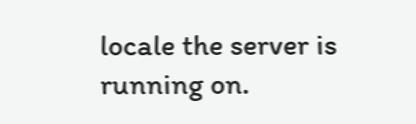locale the server is running on.